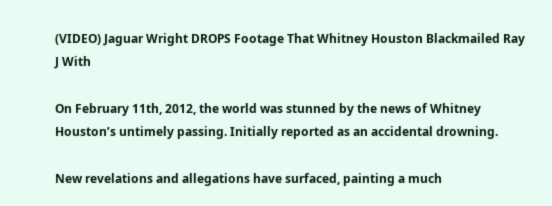(VIDEO) Jaguar Wright DROPS Footage That Whitney Houston Blackmailed Ray J With

On February 11th, 2012, the world was stunned by the news of Whitney Houston’s untimely passing. Initially reported as an accidental drowning.

New revelations and allegations have surfaced, painting a much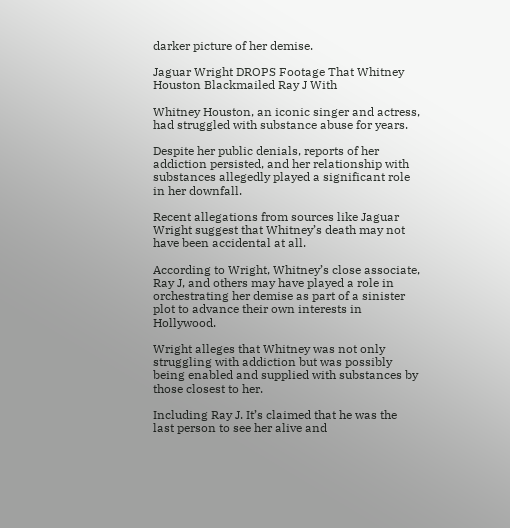darker picture of her demise.

Jaguar Wright DROPS Footage That Whitney Houston Blackmailed Ray J With

Whitney Houston, an iconic singer and actress, had struggled with substance abuse for years.

Despite her public denials, reports of her addiction persisted, and her relationship with substances allegedly played a significant role in her downfall.

Recent allegations from sources like Jaguar Wright suggest that Whitney’s death may not have been accidental at all.

According to Wright, Whitney’s close associate, Ray J, and others may have played a role in orchestrating her demise as part of a sinister plot to advance their own interests in Hollywood.

Wright alleges that Whitney was not only struggling with addiction but was possibly being enabled and supplied with substances by those closest to her.

Including Ray J. It’s claimed that he was the last person to see her alive and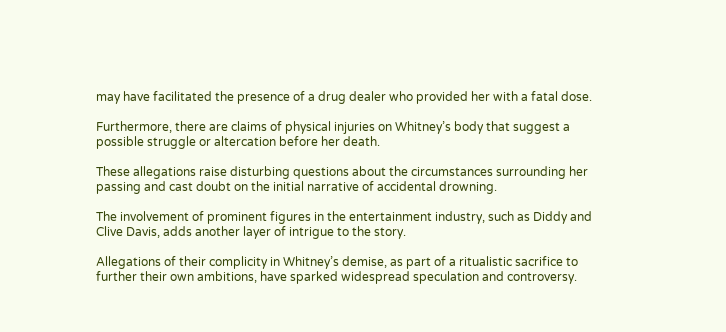may have facilitated the presence of a drug dealer who provided her with a fatal dose.

Furthermore, there are claims of physical injuries on Whitney’s body that suggest a possible struggle or altercation before her death.

These allegations raise disturbing questions about the circumstances surrounding her passing and cast doubt on the initial narrative of accidental drowning.

The involvement of prominent figures in the entertainment industry, such as Diddy and Clive Davis, adds another layer of intrigue to the story.

Allegations of their complicity in Whitney’s demise, as part of a ritualistic sacrifice to further their own ambitions, have sparked widespread speculation and controversy.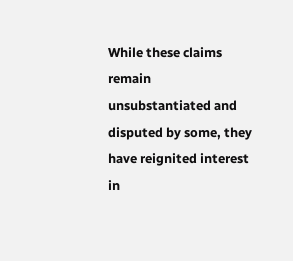While these claims remain unsubstantiated and disputed by some, they have reignited interest in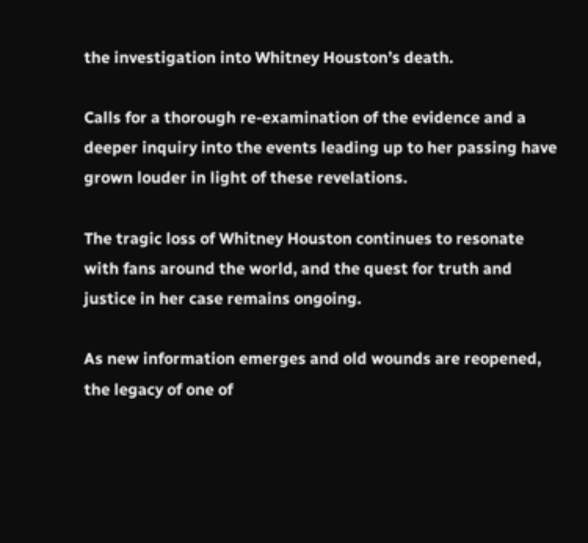the investigation into Whitney Houston’s death.

Calls for a thorough re-examination of the evidence and a deeper inquiry into the events leading up to her passing have grown louder in light of these revelations.

The tragic loss of Whitney Houston continues to resonate with fans around the world, and the quest for truth and justice in her case remains ongoing.

As new information emerges and old wounds are reopened, the legacy of one of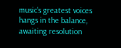music’s greatest voices hangs in the balance, awaiting resolution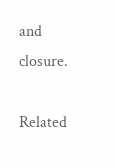and closure.

Related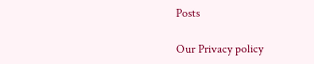Posts

Our Privacy policy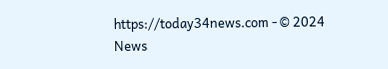https://today34news.com - © 2024 News